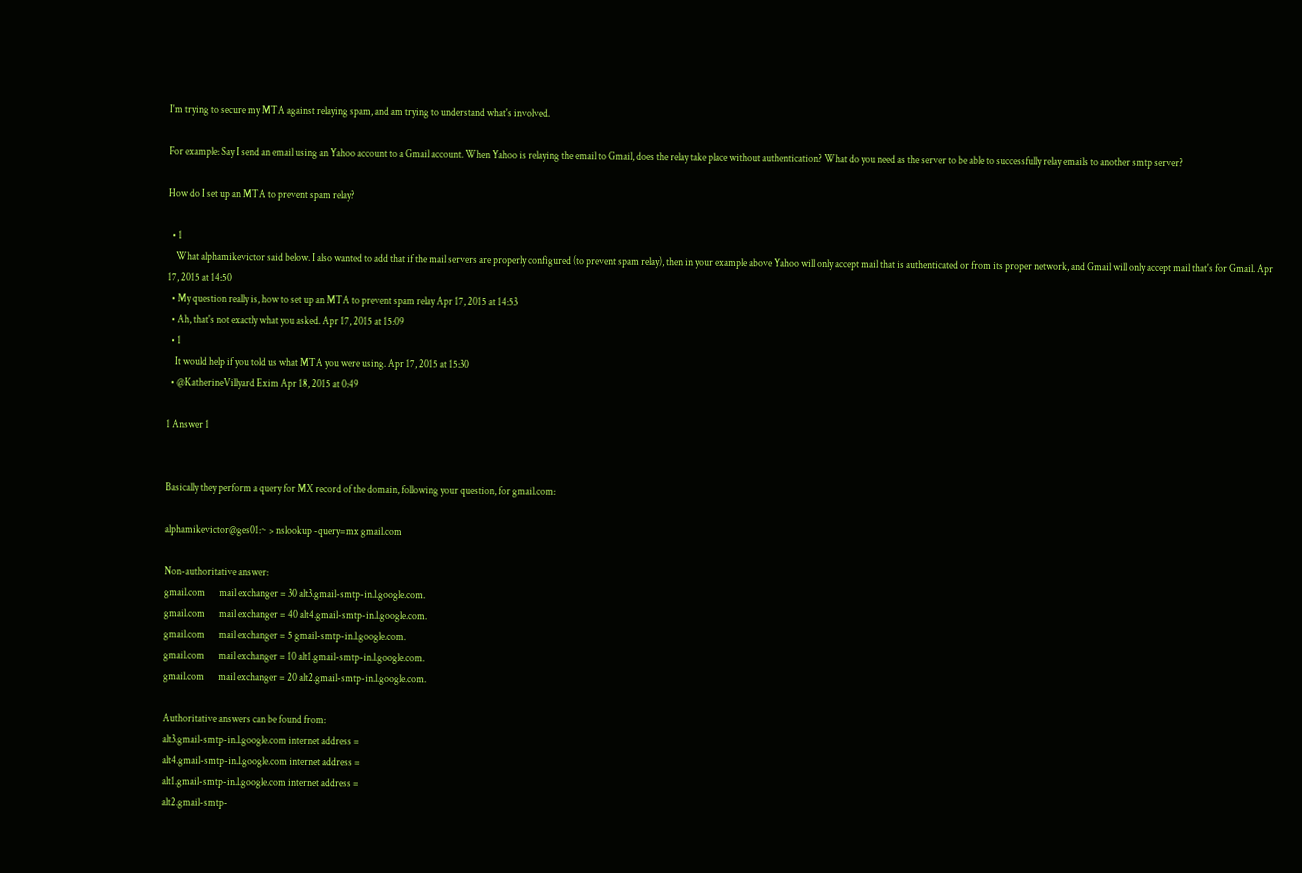I'm trying to secure my MTA against relaying spam, and am trying to understand what's involved.

For example: Say I send an email using an Yahoo account to a Gmail account. When Yahoo is relaying the email to Gmail, does the relay take place without authentication? What do you need as the server to be able to successfully relay emails to another smtp server?

How do I set up an MTA to prevent spam relay?

  • 1
    What alphamikevictor said below. I also wanted to add that if the mail servers are properly configured (to prevent spam relay), then in your example above Yahoo will only accept mail that is authenticated or from its proper network, and Gmail will only accept mail that's for Gmail. Apr 17, 2015 at 14:50
  • My question really is, how to set up an MTA to prevent spam relay Apr 17, 2015 at 14:53
  • Ah, that's not exactly what you asked. Apr 17, 2015 at 15:09
  • 1
    It would help if you told us what MTA you were using. Apr 17, 2015 at 15:30
  • @KatherineVillyard Exim Apr 18, 2015 at 0:49

1 Answer 1


Basically they perform a query for MX record of the domain, following your question, for gmail.com:

alphamikevictor@ges01:~ > nslookup -query=mx gmail.com

Non-authoritative answer:
gmail.com       mail exchanger = 30 alt3.gmail-smtp-in.l.google.com.
gmail.com       mail exchanger = 40 alt4.gmail-smtp-in.l.google.com.
gmail.com       mail exchanger = 5 gmail-smtp-in.l.google.com.
gmail.com       mail exchanger = 10 alt1.gmail-smtp-in.l.google.com.
gmail.com       mail exchanger = 20 alt2.gmail-smtp-in.l.google.com.

Authoritative answers can be found from:
alt3.gmail-smtp-in.l.google.com internet address =
alt4.gmail-smtp-in.l.google.com internet address =
alt1.gmail-smtp-in.l.google.com internet address =
alt2.gmail-smtp-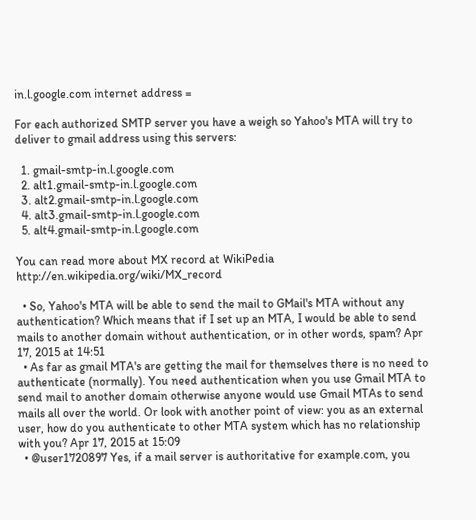in.l.google.com internet address =

For each authorized SMTP server you have a weigh so Yahoo's MTA will try to deliver to gmail address using this servers:

  1. gmail-smtp-in.l.google.com
  2. alt1.gmail-smtp-in.l.google.com
  3. alt2.gmail-smtp-in.l.google.com
  4. alt3.gmail-smtp-in.l.google.com
  5. alt4.gmail-smtp-in.l.google.com

You can read more about MX record at WikiPedia http://en.wikipedia.org/wiki/MX_record

  • So, Yahoo's MTA will be able to send the mail to GMail's MTA without any authentication? Which means that if I set up an MTA, I would be able to send mails to another domain without authentication, or in other words, spam? Apr 17, 2015 at 14:51
  • As far as gmail MTA's are getting the mail for themselves there is no need to authenticate (normally). You need authentication when you use Gmail MTA to send mail to another domain otherwise anyone would use Gmail MTAs to send mails all over the world. Or look with another point of view: you as an external user, how do you authenticate to other MTA system which has no relationship with you? Apr 17, 2015 at 15:09
  • @user1720897 Yes, if a mail server is authoritative for example.com, you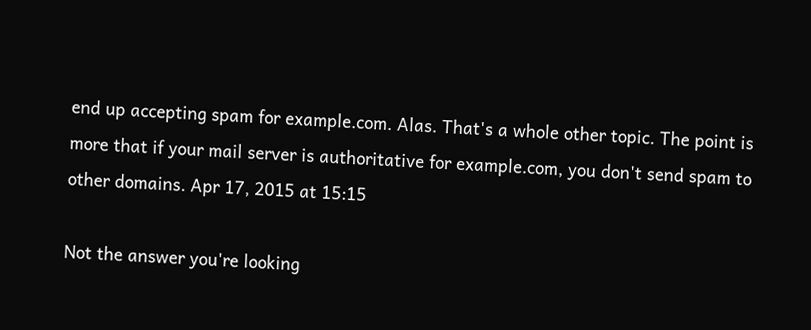end up accepting spam for example.com. Alas. That's a whole other topic. The point is more that if your mail server is authoritative for example.com, you don't send spam to other domains. Apr 17, 2015 at 15:15

Not the answer you're looking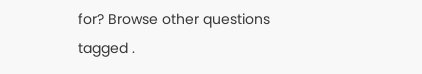for? Browse other questions tagged .